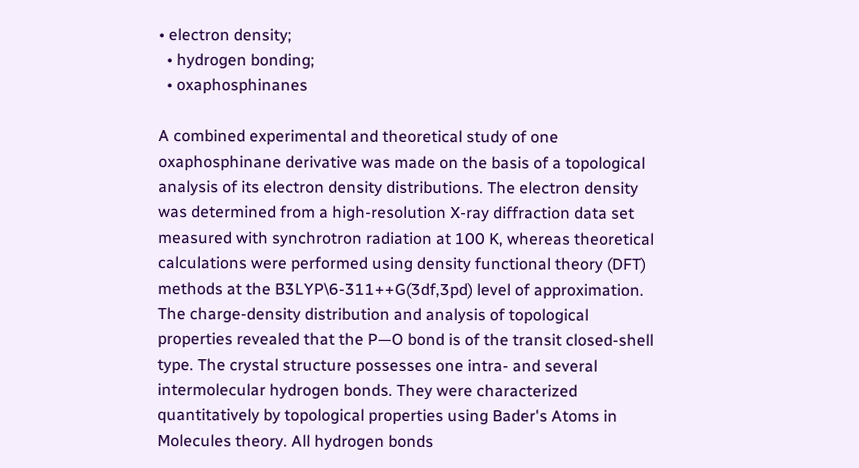• electron density;
  • hydrogen bonding;
  • oxaphosphinanes

A combined experimental and theoretical study of one oxaphosphinane derivative was made on the basis of a topological analysis of its electron density distributions. The electron density was determined from a high-resolution X-ray diffraction data set measured with synchrotron radiation at 100 K, whereas theoretical calculations were performed using density functional theory (DFT) methods at the B3LYP\6-311++G(3df,3pd) level of approximation. The charge-density distribution and analysis of topological properties revealed that the P—O bond is of the transit closed-shell type. The crystal structure possesses one intra- and several intermolecular hydrogen bonds. They were characterized quantitatively by topological properties using Bader's Atoms in Molecules theory. All hydrogen bonds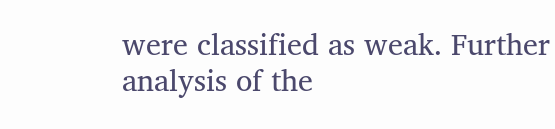were classified as weak. Further analysis of the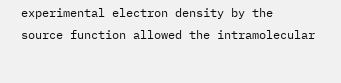experimental electron density by the source function allowed the intramolecular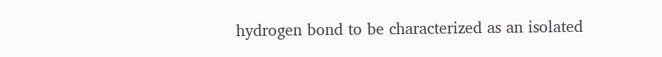hydrogen bond to be characterized as an isolated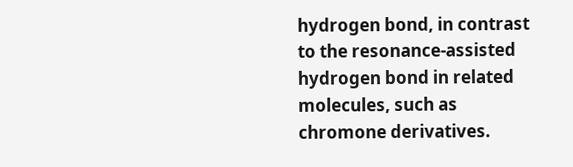hydrogen bond, in contrast to the resonance-assisted hydrogen bond in related molecules, such as chromone derivatives.